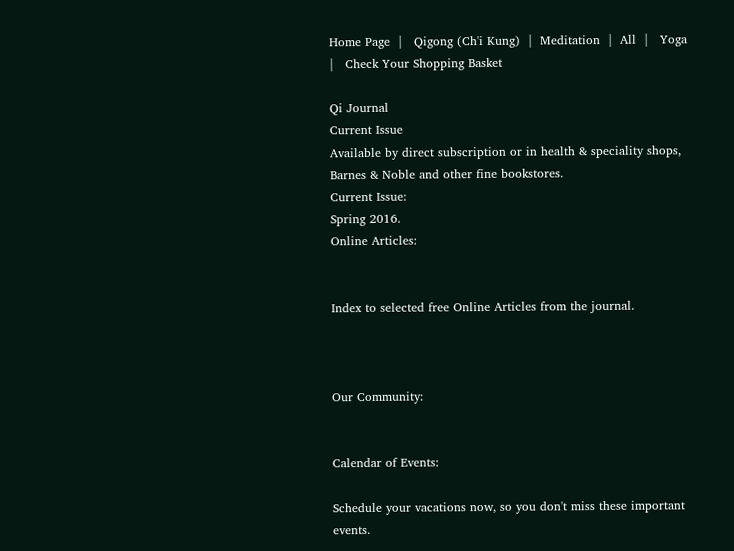Home Page  |   Qigong (Ch'i Kung)  |  Meditation  |  All  |   Yoga  |   Check Your Shopping Basket

Qi Journal
Current Issue
Available by direct subscription or in health & speciality shops, Barnes & Noble and other fine bookstores.
Current Issue:
Spring 2016.
Online Articles:


Index to selected free Online Articles from the journal.



Our Community:


Calendar of Events:

Schedule your vacations now, so you don't miss these important events.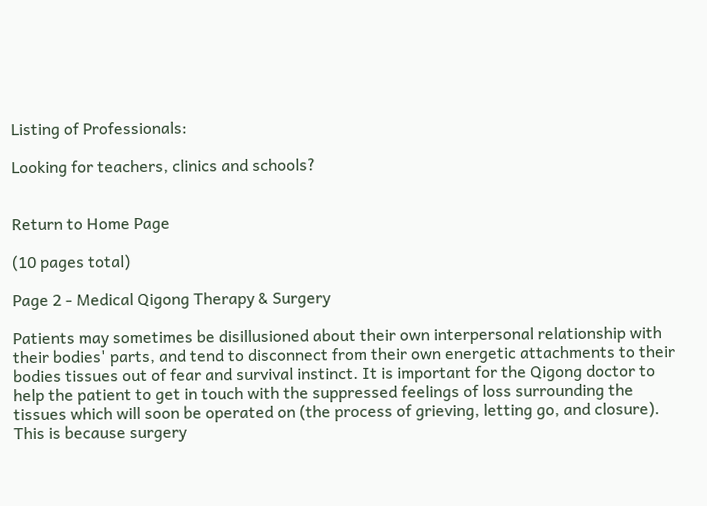Listing of Professionals:

Looking for teachers, clinics and schools?


Return to Home Page

(10 pages total)

Page 2 - Medical Qigong Therapy & Surgery

Patients may sometimes be disillusioned about their own interpersonal relationship with their bodies' parts, and tend to disconnect from their own energetic attachments to their bodies tissues out of fear and survival instinct. It is important for the Qigong doctor to help the patient to get in touch with the suppressed feelings of loss surrounding the tissues which will soon be operated on (the process of grieving, letting go, and closure). This is because surgery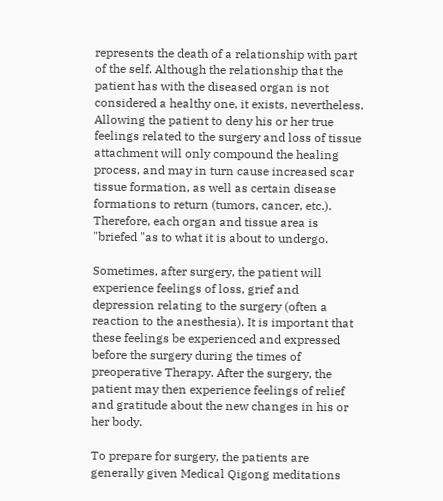represents the death of a relationship with part of the self. Although the relationship that the patient has with the diseased organ is not considered a healthy one, it exists, nevertheless. Allowing the patient to deny his or her true feelings related to the surgery and loss of tissue attachment will only compound the healing process, and may in turn cause increased scar tissue formation, as well as certain disease formations to return (tumors, cancer, etc.). Therefore, each organ and tissue area is "briefed "as to what it is about to undergo.

Sometimes, after surgery, the patient will experience feelings of loss, grief and depression relating to the surgery (often a reaction to the anesthesia). It is important that these feelings be experienced and expressed before the surgery during the times of preoperative Therapy. After the surgery, the patient may then experience feelings of relief and gratitude about the new changes in his or her body.

To prepare for surgery, the patients are generally given Medical Qigong meditations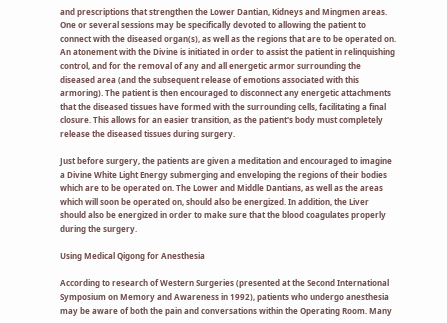and prescriptions that strengthen the Lower Dantian, Kidneys and Mingmen areas. One or several sessions may be specifically devoted to allowing the patient to connect with the diseased organ(s), as well as the regions that are to be operated on. An atonement with the Divine is initiated in order to assist the patient in relinquishing control, and for the removal of any and all energetic armor surrounding the diseased area (and the subsequent release of emotions associated with this armoring). The patient is then encouraged to disconnect any energetic attachments that the diseased tissues have formed with the surrounding cells, facilitating a final closure. This allows for an easier transition, as the patient's body must completely release the diseased tissues during surgery.

Just before surgery, the patients are given a meditation and encouraged to imagine a Divine White Light Energy submerging and enveloping the regions of their bodies which are to be operated on. The Lower and Middle Dantians, as well as the areas which will soon be operated on, should also be energized. In addition, the Liver should also be energized in order to make sure that the blood coagulates properly during the surgery.

Using Medical Qigong for Anesthesia

According to research of Western Surgeries (presented at the Second International Symposium on Memory and Awareness in 1992), patients who undergo anesthesia may be aware of both the pain and conversations within the Operating Room. Many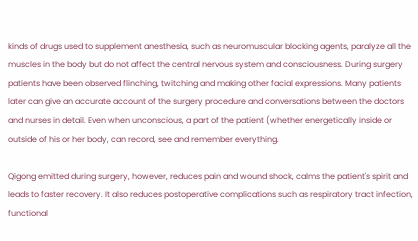kinds of drugs used to supplement anesthesia, such as neuromuscular blocking agents, paralyze all the muscles in the body but do not affect the central nervous system and consciousness. During surgery patients have been observed flinching, twitching and making other facial expressions. Many patients later can give an accurate account of the surgery procedure and conversations between the doctors and nurses in detail. Even when unconscious, a part of the patient (whether energetically inside or outside of his or her body, can record, see and remember everything.

Qigong emitted during surgery, however, reduces pain and wound shock, calms the patient's spirit and leads to faster recovery. It also reduces postoperative complications such as respiratory tract infection, functional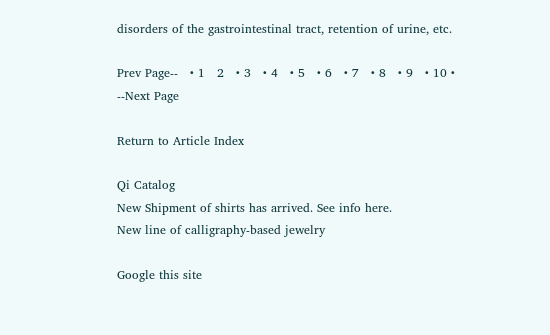disorders of the gastrointestinal tract, retention of urine, etc.

Prev Page--   • 1   2   • 3   • 4   • 5   • 6   • 7   • 8   • 9   • 10 • --Next Page

Return to Article Index

Qi Catalog
New Shipment of shirts has arrived. See info here.
New line of calligraphy-based jewelry

Google this site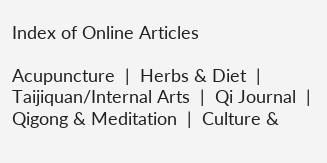Index of Online Articles

Acupuncture  |  Herbs & Diet  |  Taijiquan/Internal Arts  |  Qi Journal  |  Qigong & Meditation  |  Culture &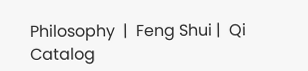Philosophy  |  Feng Shui |  Qi Catalog